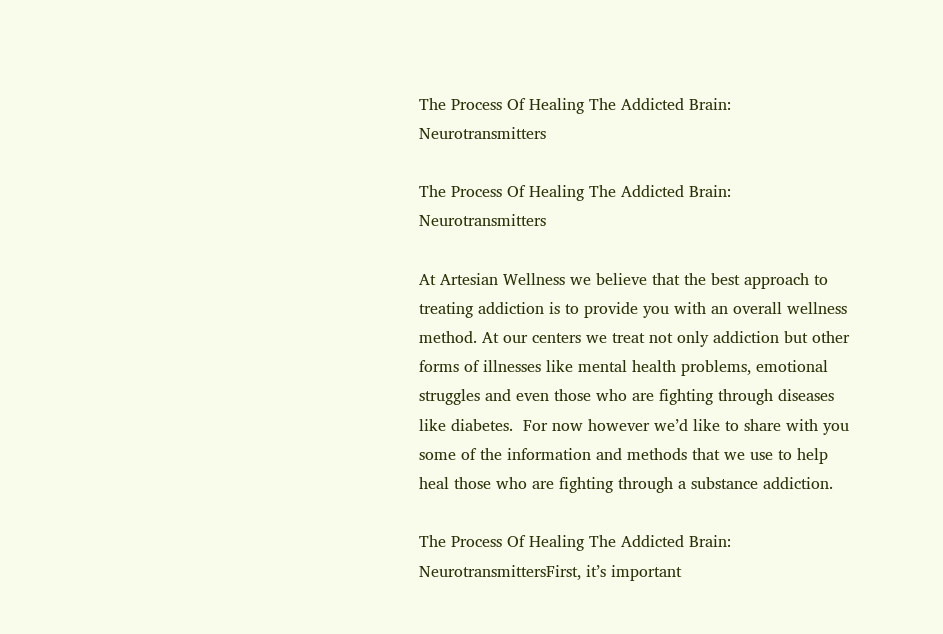The Process Of Healing The Addicted Brain: Neurotransmitters

The Process Of Healing The Addicted Brain: Neurotransmitters

At Artesian Wellness we believe that the best approach to treating addiction is to provide you with an overall wellness method. At our centers we treat not only addiction but other forms of illnesses like mental health problems, emotional struggles and even those who are fighting through diseases like diabetes.  For now however we’d like to share with you some of the information and methods that we use to help heal those who are fighting through a substance addiction.

The Process Of Healing The Addicted Brain: NeurotransmittersFirst, it’s important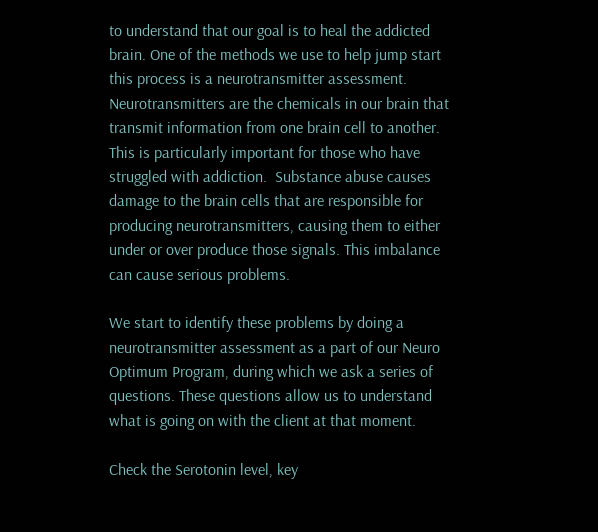to understand that our goal is to heal the addicted brain. One of the methods we use to help jump start this process is a neurotransmitter assessment. Neurotransmitters are the chemicals in our brain that transmit information from one brain cell to another. This is particularly important for those who have struggled with addiction.  Substance abuse causes damage to the brain cells that are responsible for producing neurotransmitters, causing them to either under or over produce those signals. This imbalance can cause serious problems.

We start to identify these problems by doing a neurotransmitter assessment as a part of our Neuro Optimum Program, during which we ask a series of questions. These questions allow us to understand what is going on with the client at that moment.

Check the Serotonin level, key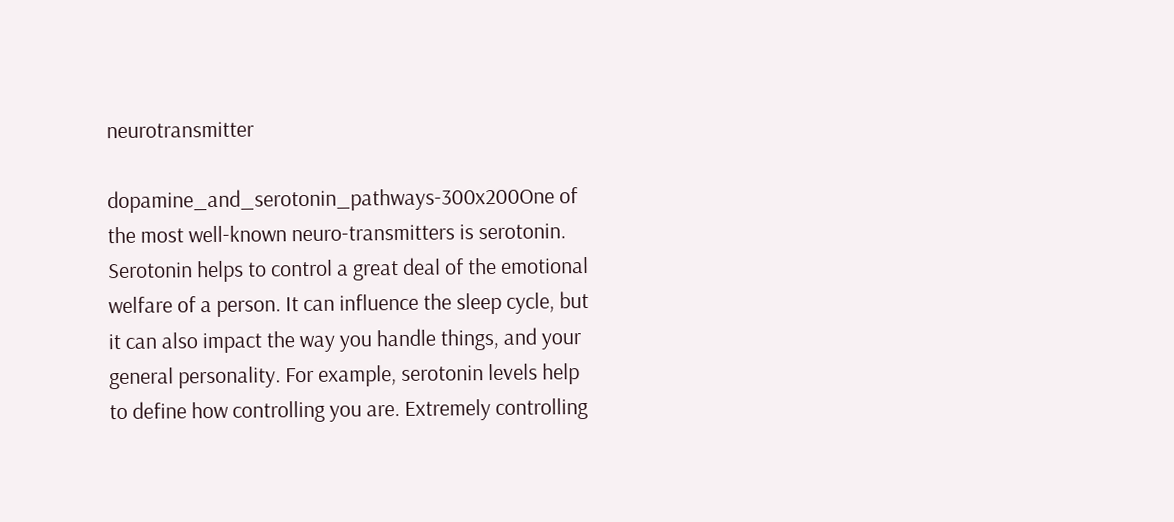neurotransmitter

dopamine_and_serotonin_pathways-300x200One of the most well-known neuro-transmitters is serotonin. Serotonin helps to control a great deal of the emotional welfare of a person. It can influence the sleep cycle, but it can also impact the way you handle things, and your general personality. For example, serotonin levels help to define how controlling you are. Extremely controlling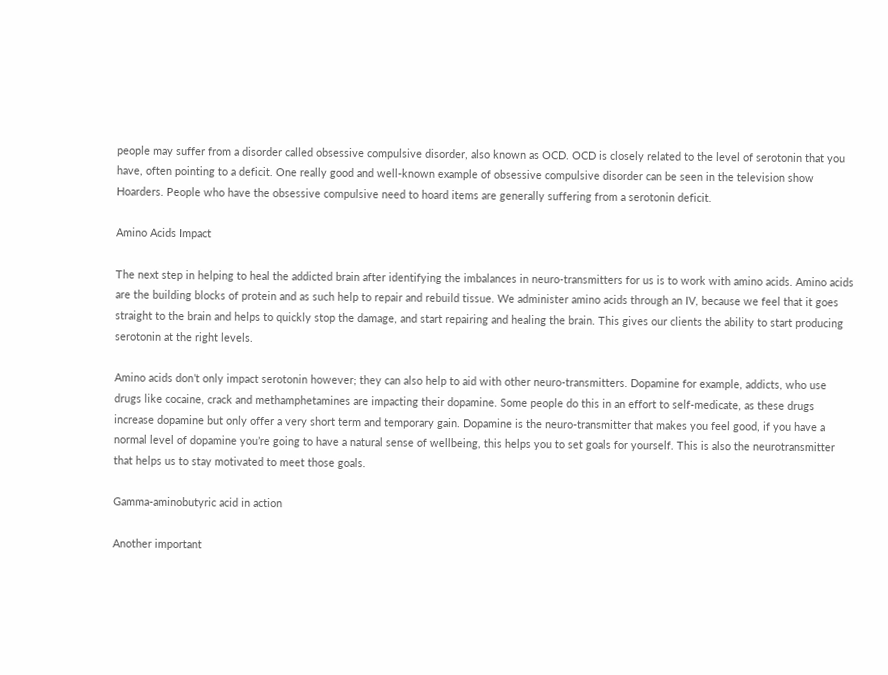people may suffer from a disorder called obsessive compulsive disorder, also known as OCD. OCD is closely related to the level of serotonin that you have, often pointing to a deficit. One really good and well-known example of obsessive compulsive disorder can be seen in the television show Hoarders. People who have the obsessive compulsive need to hoard items are generally suffering from a serotonin deficit.

Amino Acids Impact

The next step in helping to heal the addicted brain after identifying the imbalances in neuro-transmitters for us is to work with amino acids. Amino acids are the building blocks of protein and as such help to repair and rebuild tissue. We administer amino acids through an IV, because we feel that it goes straight to the brain and helps to quickly stop the damage, and start repairing and healing the brain. This gives our clients the ability to start producing serotonin at the right levels.

Amino acids don’t only impact serotonin however; they can also help to aid with other neuro-transmitters. Dopamine for example, addicts, who use drugs like cocaine, crack and methamphetamines are impacting their dopamine. Some people do this in an effort to self-medicate, as these drugs increase dopamine but only offer a very short term and temporary gain. Dopamine is the neuro-transmitter that makes you feel good, if you have a normal level of dopamine you’re going to have a natural sense of wellbeing, this helps you to set goals for yourself. This is also the neurotransmitter that helps us to stay motivated to meet those goals.

Gamma-aminobutyric acid in action

Another important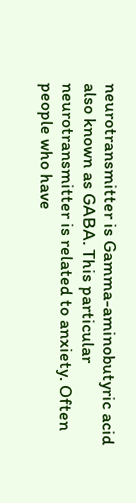neurotransmitter is Gamma-aminobutyric acid also known as GABA. This particular neurotransmitter is related to anxiety. Often people who have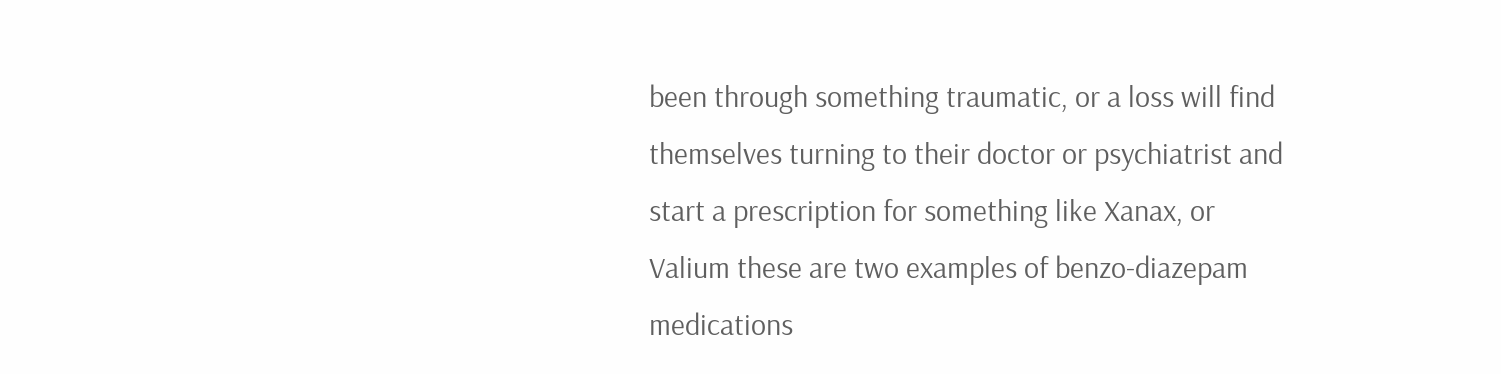been through something traumatic, or a loss will find themselves turning to their doctor or psychiatrist and start a prescription for something like Xanax, or Valium these are two examples of benzo-diazepam medications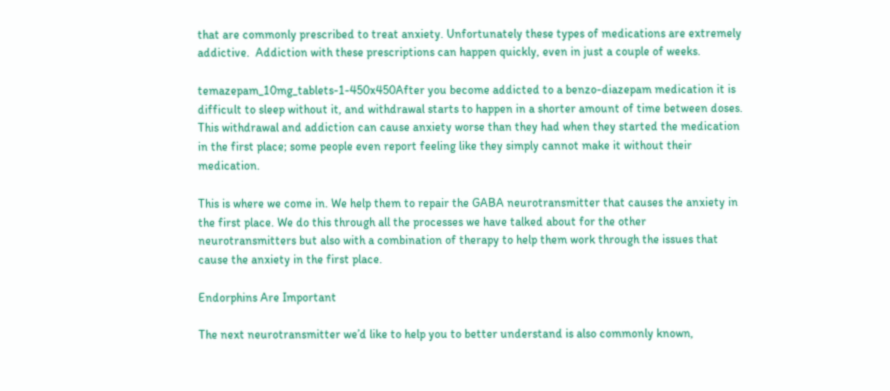that are commonly prescribed to treat anxiety. Unfortunately these types of medications are extremely addictive.  Addiction with these prescriptions can happen quickly, even in just a couple of weeks.

temazepam_10mg_tablets-1-450x450After you become addicted to a benzo-diazepam medication it is difficult to sleep without it, and withdrawal starts to happen in a shorter amount of time between doses. This withdrawal and addiction can cause anxiety worse than they had when they started the medication in the first place; some people even report feeling like they simply cannot make it without their medication.

This is where we come in. We help them to repair the GABA neurotransmitter that causes the anxiety in the first place. We do this through all the processes we have talked about for the other neurotransmitters but also with a combination of therapy to help them work through the issues that cause the anxiety in the first place.

Endorphins Are Important

The next neurotransmitter we’d like to help you to better understand is also commonly known,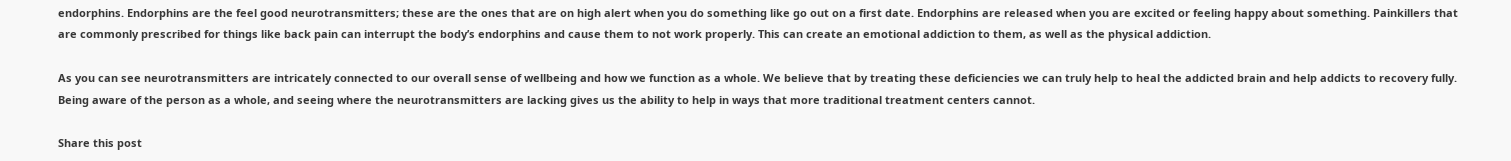endorphins. Endorphins are the feel good neurotransmitters; these are the ones that are on high alert when you do something like go out on a first date. Endorphins are released when you are excited or feeling happy about something. Painkillers that are commonly prescribed for things like back pain can interrupt the body’s endorphins and cause them to not work properly. This can create an emotional addiction to them, as well as the physical addiction.

As you can see neurotransmitters are intricately connected to our overall sense of wellbeing and how we function as a whole. We believe that by treating these deficiencies we can truly help to heal the addicted brain and help addicts to recovery fully. Being aware of the person as a whole, and seeing where the neurotransmitters are lacking gives us the ability to help in ways that more traditional treatment centers cannot.

Share this post